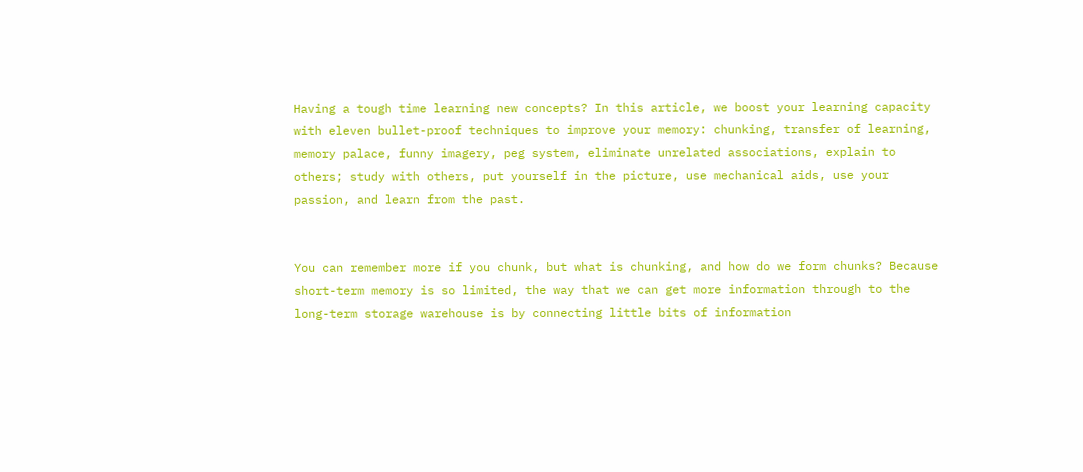Having a tough time learning new concepts? In this article, we boost your learning capacity with eleven bullet-proof techniques to improve your memory: chunking, transfer of learning, memory palace, funny imagery, peg system, eliminate unrelated associations, explain to others; study with others, put yourself in the picture, use mechanical aids, use your passion, and learn from the past.


You can remember more if you chunk, but what is chunking, and how do we form chunks? Because short-term memory is so limited, the way that we can get more information through to the long-term storage warehouse is by connecting little bits of information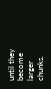until they become larger chunks.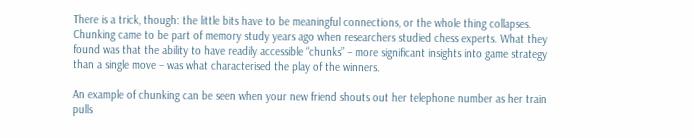There is a trick, though: the little bits have to be meaningful connections, or the whole thing collapses. Chunking came to be part of memory study years ago when researchers studied chess experts. What they found was that the ability to have readily accessible “chunks” – more significant insights into game strategy than a single move – was what characterised the play of the winners.

An example of chunking can be seen when your new friend shouts out her telephone number as her train pulls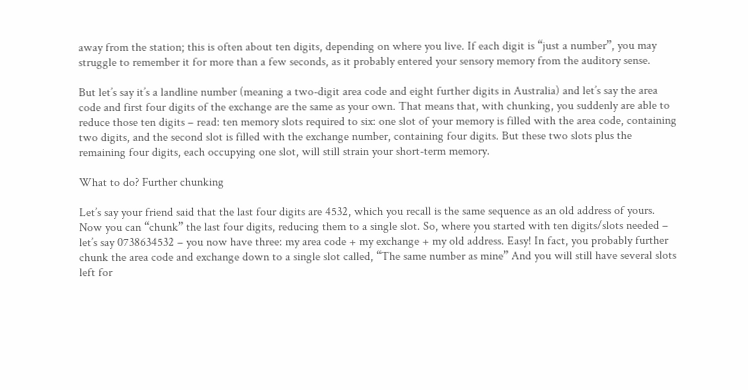away from the station; this is often about ten digits, depending on where you live. If each digit is “just a number”, you may struggle to remember it for more than a few seconds, as it probably entered your sensory memory from the auditory sense.

But let’s say it’s a landline number (meaning a two-digit area code and eight further digits in Australia) and let’s say the area code and first four digits of the exchange are the same as your own. That means that, with chunking, you suddenly are able to reduce those ten digits – read: ten memory slots required to six: one slot of your memory is filled with the area code, containing two digits, and the second slot is filled with the exchange number, containing four digits. But these two slots plus the remaining four digits, each occupying one slot, will still strain your short-term memory.

What to do? Further chunking

Let’s say your friend said that the last four digits are 4532, which you recall is the same sequence as an old address of yours. Now you can “chunk” the last four digits, reducing them to a single slot. So, where you started with ten digits/slots needed – let’s say 0738634532 – you now have three: my area code + my exchange + my old address. Easy! In fact, you probably further chunk the area code and exchange down to a single slot called, “The same number as mine” And you will still have several slots left for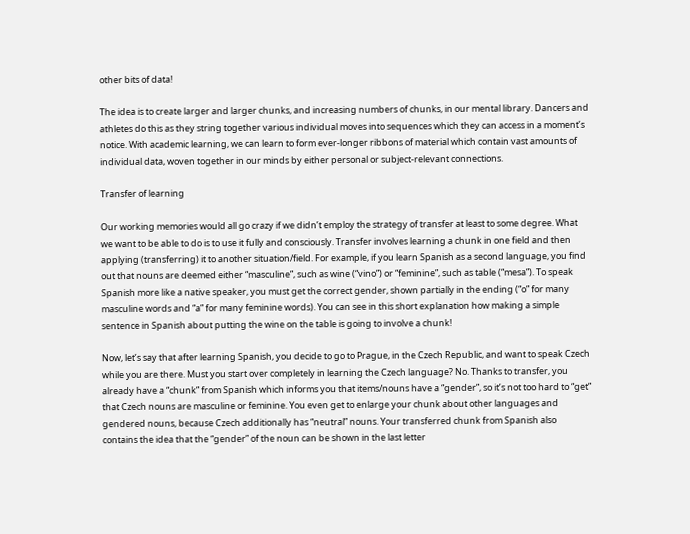other bits of data!

The idea is to create larger and larger chunks, and increasing numbers of chunks, in our mental library. Dancers and athletes do this as they string together various individual moves into sequences which they can access in a moment’s notice. With academic learning, we can learn to form ever-longer ribbons of material which contain vast amounts of individual data, woven together in our minds by either personal or subject-relevant connections.

Transfer of learning

Our working memories would all go crazy if we didn’t employ the strategy of transfer at least to some degree. What we want to be able to do is to use it fully and consciously. Transfer involves learning a chunk in one field and then applying (transferring) it to another situation/field. For example, if you learn Spanish as a second language, you find out that nouns are deemed either “masculine”, such as wine (“vino”) or “feminine”, such as table (“mesa”). To speak Spanish more like a native speaker, you must get the correct gender, shown partially in the ending (“o” for many masculine words and “a” for many feminine words). You can see in this short explanation how making a simple sentence in Spanish about putting the wine on the table is going to involve a chunk!

Now, let’s say that after learning Spanish, you decide to go to Prague, in the Czech Republic, and want to speak Czech while you are there. Must you start over completely in learning the Czech language? No. Thanks to transfer, you already have a “chunk” from Spanish which informs you that items/nouns have a “gender”, so it’s not too hard to “get” that Czech nouns are masculine or feminine. You even get to enlarge your chunk about other languages and gendered nouns, because Czech additionally has “neutral” nouns. Your transferred chunk from Spanish also contains the idea that the “gender” of the noun can be shown in the last letter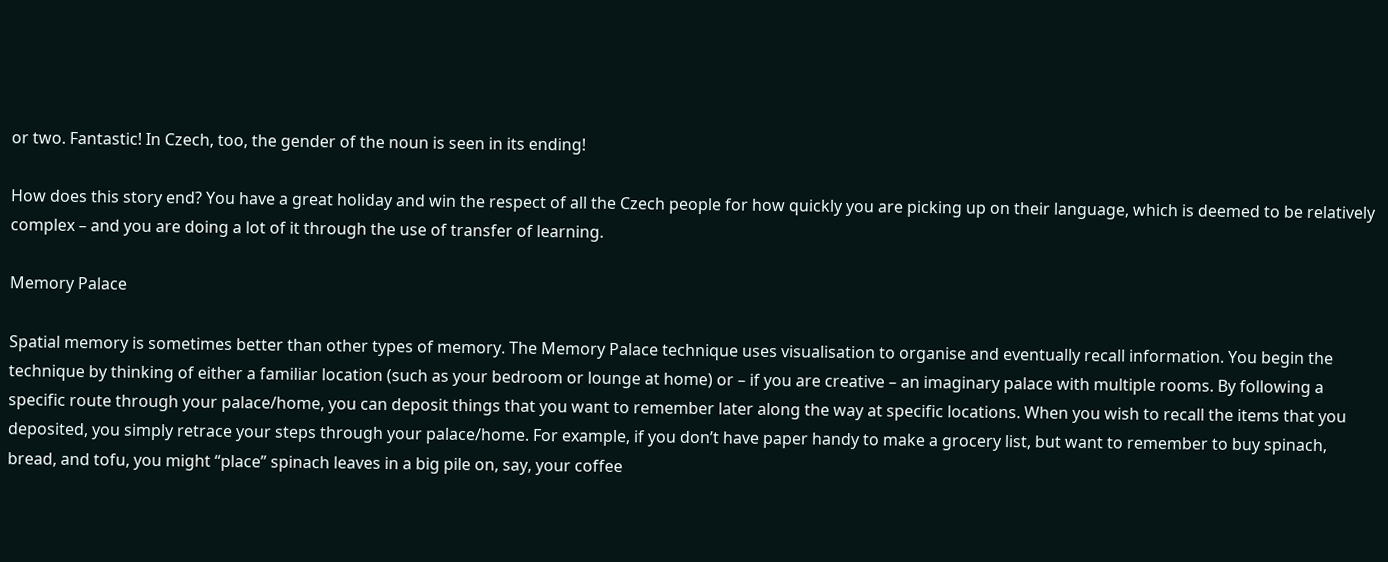or two. Fantastic! In Czech, too, the gender of the noun is seen in its ending!

How does this story end? You have a great holiday and win the respect of all the Czech people for how quickly you are picking up on their language, which is deemed to be relatively complex – and you are doing a lot of it through the use of transfer of learning.

Memory Palace

Spatial memory is sometimes better than other types of memory. The Memory Palace technique uses visualisation to organise and eventually recall information. You begin the technique by thinking of either a familiar location (such as your bedroom or lounge at home) or – if you are creative – an imaginary palace with multiple rooms. By following a specific route through your palace/home, you can deposit things that you want to remember later along the way at specific locations. When you wish to recall the items that you deposited, you simply retrace your steps through your palace/home. For example, if you don’t have paper handy to make a grocery list, but want to remember to buy spinach, bread, and tofu, you might “place” spinach leaves in a big pile on, say, your coffee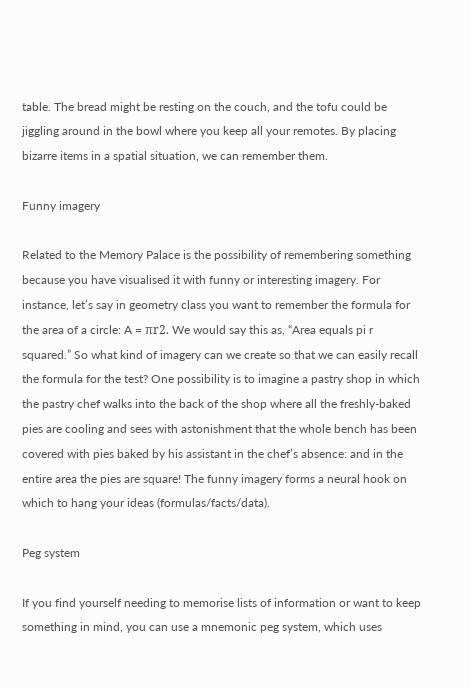table. The bread might be resting on the couch, and the tofu could be jiggling around in the bowl where you keep all your remotes. By placing bizarre items in a spatial situation, we can remember them.

Funny imagery

Related to the Memory Palace is the possibility of remembering something because you have visualised it with funny or interesting imagery. For instance, let’s say in geometry class you want to remember the formula for the area of a circle: A = πr2. We would say this as, “Area equals pi r squared.” So what kind of imagery can we create so that we can easily recall the formula for the test? One possibility is to imagine a pastry shop in which the pastry chef walks into the back of the shop where all the freshly-baked pies are cooling and sees with astonishment that the whole bench has been covered with pies baked by his assistant in the chef’s absence: and in the entire area the pies are square! The funny imagery forms a neural hook on which to hang your ideas (formulas/facts/data).

Peg system

If you find yourself needing to memorise lists of information or want to keep something in mind, you can use a mnemonic peg system, which uses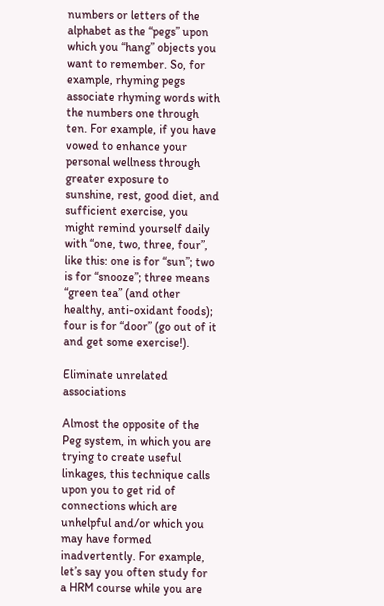numbers or letters of the alphabet as the “pegs” upon which you “hang” objects you want to remember. So, for example, rhyming pegs associate rhyming words with the numbers one through ten. For example, if you have vowed to enhance your personal wellness through greater exposure to sunshine, rest, good diet, and sufficient exercise, you might remind yourself daily with “one, two, three, four”, like this: one is for “sun”; two is for “snooze”; three means “green tea” (and other healthy, anti-oxidant foods); four is for “door” (go out of it and get some exercise!).

Eliminate unrelated associations

Almost the opposite of the Peg system, in which you are trying to create useful linkages, this technique calls upon you to get rid of connections which are unhelpful and/or which you may have formed inadvertently. For example, let’s say you often study for a HRM course while you are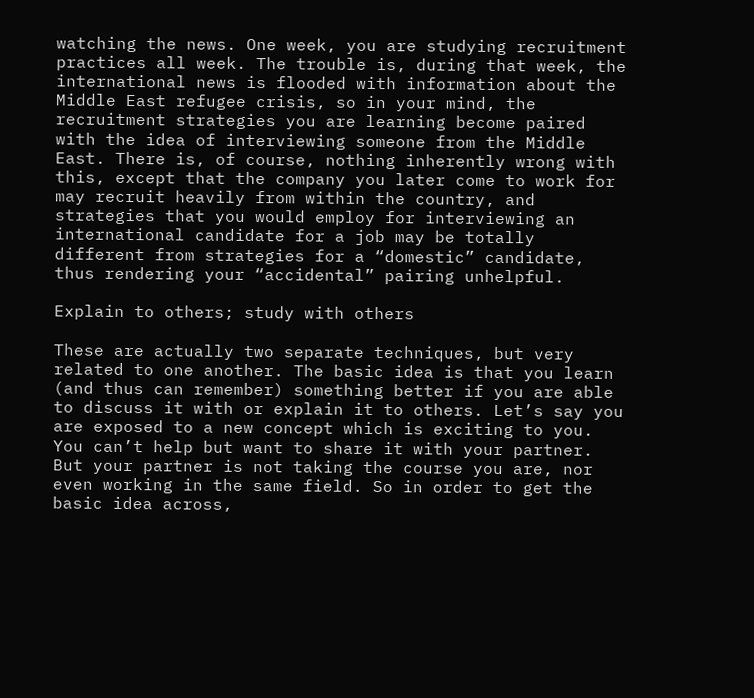watching the news. One week, you are studying recruitment practices all week. The trouble is, during that week, the international news is flooded with information about the Middle East refugee crisis, so in your mind, the recruitment strategies you are learning become paired with the idea of interviewing someone from the Middle East. There is, of course, nothing inherently wrong with this, except that the company you later come to work for may recruit heavily from within the country, and strategies that you would employ for interviewing an international candidate for a job may be totally different from strategies for a “domestic” candidate, thus rendering your “accidental” pairing unhelpful.

Explain to others; study with others

These are actually two separate techniques, but very related to one another. The basic idea is that you learn (and thus can remember) something better if you are able to discuss it with or explain it to others. Let’s say you are exposed to a new concept which is exciting to you. You can’t help but want to share it with your partner. But your partner is not taking the course you are, nor even working in the same field. So in order to get the basic idea across,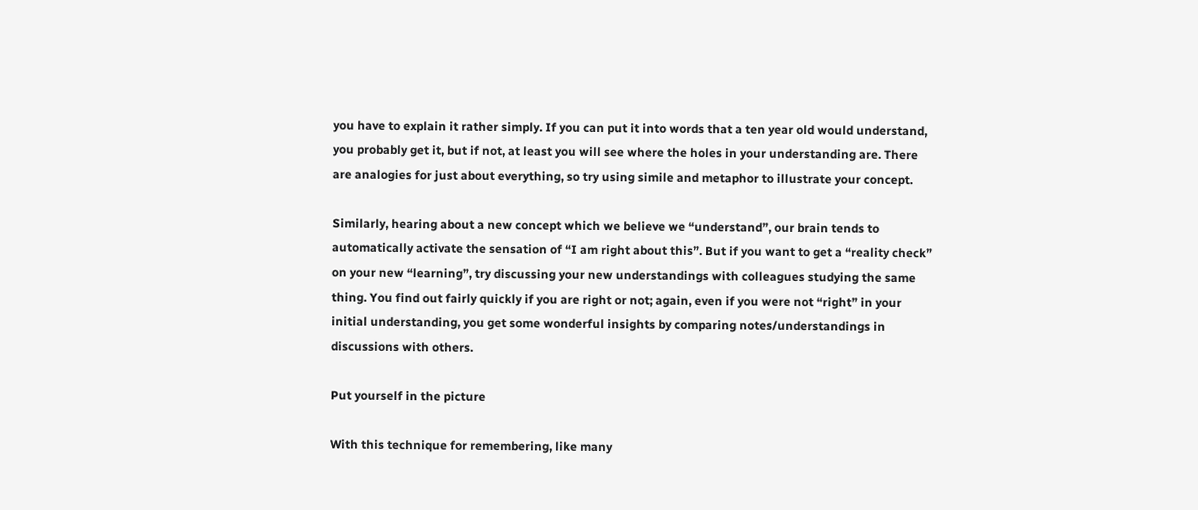you have to explain it rather simply. If you can put it into words that a ten year old would understand, you probably get it, but if not, at least you will see where the holes in your understanding are. There are analogies for just about everything, so try using simile and metaphor to illustrate your concept.

Similarly, hearing about a new concept which we believe we “understand”, our brain tends to automatically activate the sensation of “I am right about this”. But if you want to get a “reality check” on your new “learning”, try discussing your new understandings with colleagues studying the same thing. You find out fairly quickly if you are right or not; again, even if you were not “right” in your initial understanding, you get some wonderful insights by comparing notes/understandings in discussions with others.

Put yourself in the picture

With this technique for remembering, like many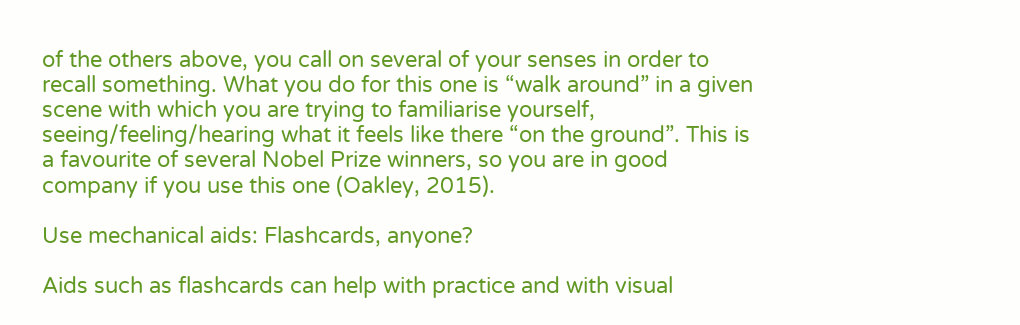of the others above, you call on several of your senses in order to recall something. What you do for this one is “walk around” in a given scene with which you are trying to familiarise yourself, seeing/feeling/hearing what it feels like there “on the ground”. This is a favourite of several Nobel Prize winners, so you are in good company if you use this one (Oakley, 2015).

Use mechanical aids: Flashcards, anyone?

Aids such as flashcards can help with practice and with visual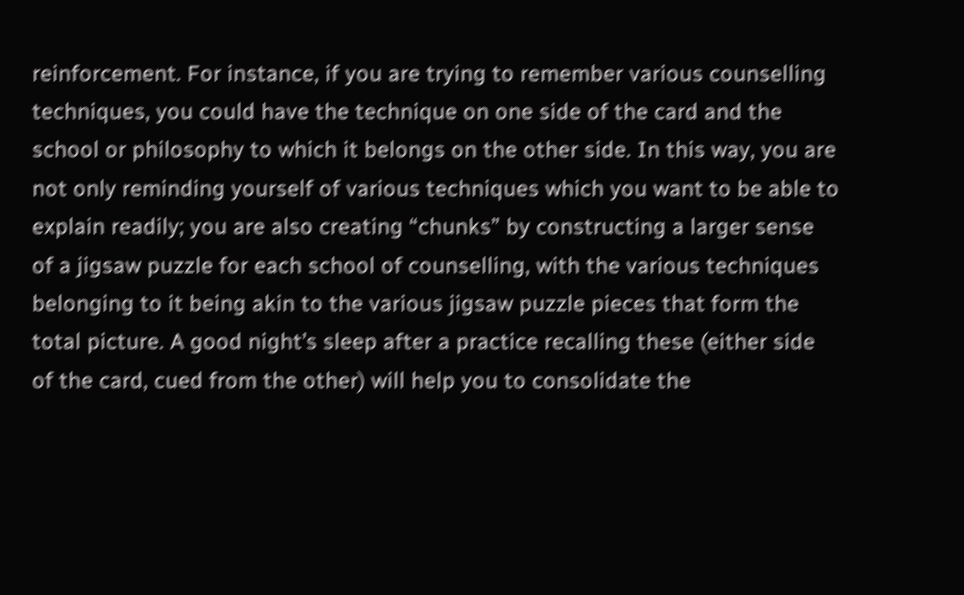reinforcement. For instance, if you are trying to remember various counselling techniques, you could have the technique on one side of the card and the school or philosophy to which it belongs on the other side. In this way, you are not only reminding yourself of various techniques which you want to be able to explain readily; you are also creating “chunks” by constructing a larger sense of a jigsaw puzzle for each school of counselling, with the various techniques belonging to it being akin to the various jigsaw puzzle pieces that form the total picture. A good night’s sleep after a practice recalling these (either side of the card, cued from the other) will help you to consolidate the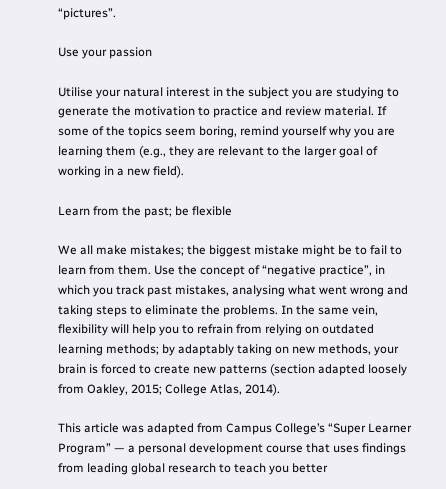“pictures”.

Use your passion

Utilise your natural interest in the subject you are studying to generate the motivation to practice and review material. If some of the topics seem boring, remind yourself why you are learning them (e.g., they are relevant to the larger goal of working in a new field).

Learn from the past; be flexible

We all make mistakes; the biggest mistake might be to fail to learn from them. Use the concept of “negative practice”, in which you track past mistakes, analysing what went wrong and taking steps to eliminate the problems. In the same vein, flexibility will help you to refrain from relying on outdated learning methods; by adaptably taking on new methods, your brain is forced to create new patterns (section adapted loosely from Oakley, 2015; College Atlas, 2014).

This article was adapted from Campus College’s “Super Learner Program” — a personal development course that uses findings from leading global research to teach you better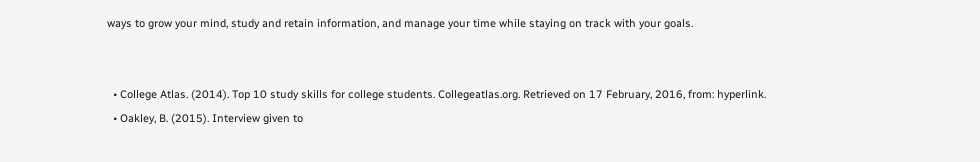ways to grow your mind, study and retain information, and manage your time while staying on track with your goals.


  • College Atlas. (2014). Top 10 study skills for college students. Collegeatlas.org. Retrieved on 17 February, 2016, from: hyperlink.
  • Oakley, B. (2015). Interview given to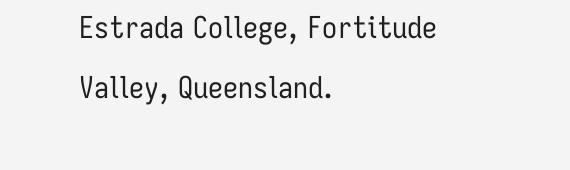Estrada College, Fortitude Valley, Queensland.